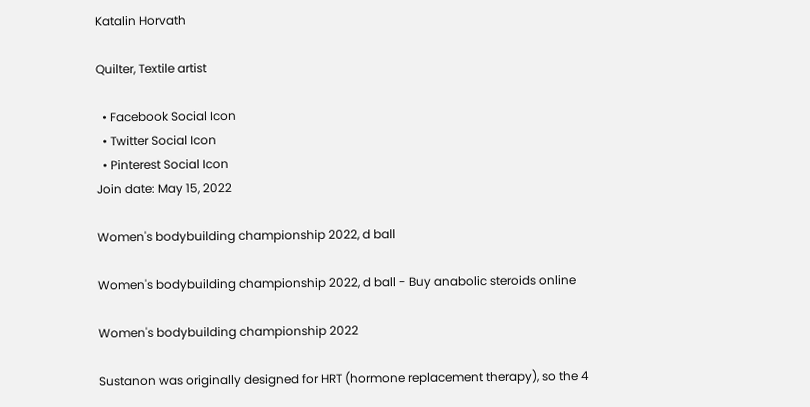Katalin Horvath

Quilter, Textile artist

  • Facebook Social Icon
  • Twitter Social Icon
  • Pinterest Social Icon
Join date: May 15, 2022

Women's bodybuilding championship 2022, d ball

Women's bodybuilding championship 2022, d ball - Buy anabolic steroids online

Women's bodybuilding championship 2022

Sustanon was originally designed for HRT (hormone replacement therapy), so the 4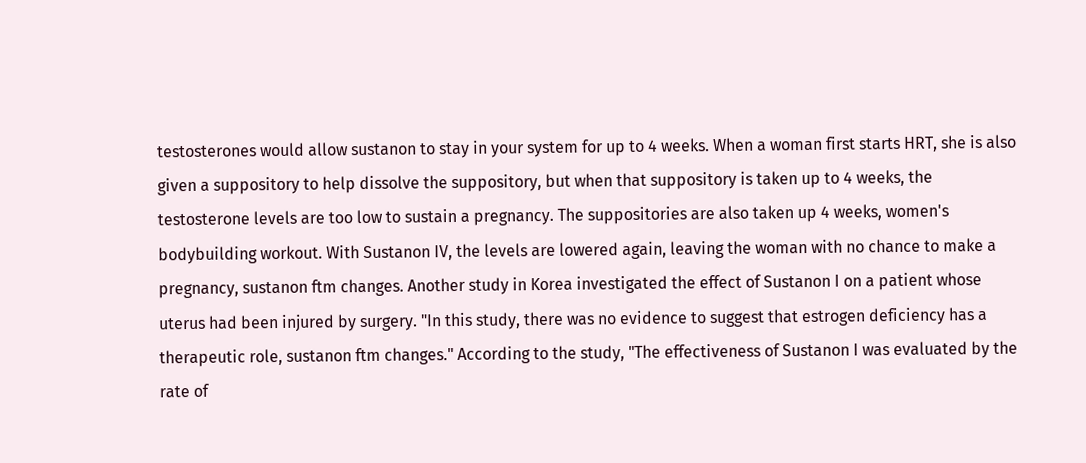testosterones would allow sustanon to stay in your system for up to 4 weeks. When a woman first starts HRT, she is also given a suppository to help dissolve the suppository, but when that suppository is taken up to 4 weeks, the testosterone levels are too low to sustain a pregnancy. The suppositories are also taken up 4 weeks, women's bodybuilding workout. With Sustanon IV, the levels are lowered again, leaving the woman with no chance to make a pregnancy, sustanon ftm changes. Another study in Korea investigated the effect of Sustanon I on a patient whose uterus had been injured by surgery. "In this study, there was no evidence to suggest that estrogen deficiency has a therapeutic role, sustanon ftm changes." According to the study, "The effectiveness of Sustanon I was evaluated by the rate of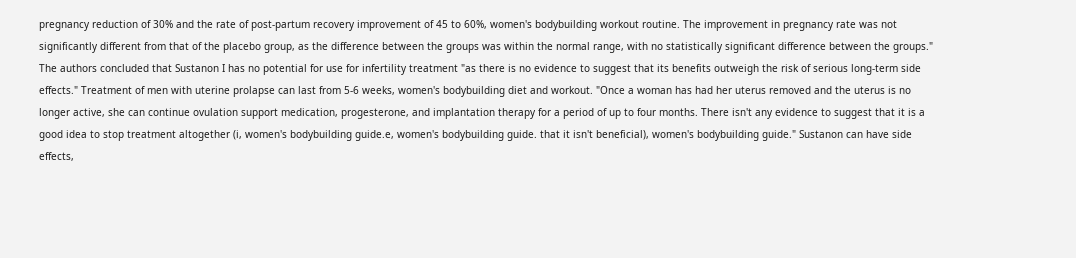pregnancy reduction of 30% and the rate of post-partum recovery improvement of 45 to 60%, women's bodybuilding workout routine. The improvement in pregnancy rate was not significantly different from that of the placebo group, as the difference between the groups was within the normal range, with no statistically significant difference between the groups." The authors concluded that Sustanon I has no potential for use for infertility treatment "as there is no evidence to suggest that its benefits outweigh the risk of serious long-term side effects." Treatment of men with uterine prolapse can last from 5-6 weeks, women's bodybuilding diet and workout. "Once a woman has had her uterus removed and the uterus is no longer active, she can continue ovulation support medication, progesterone, and implantation therapy for a period of up to four months. There isn't any evidence to suggest that it is a good idea to stop treatment altogether (i, women's bodybuilding guide.e, women's bodybuilding guide. that it isn't beneficial), women's bodybuilding guide." Sustanon can have side effects,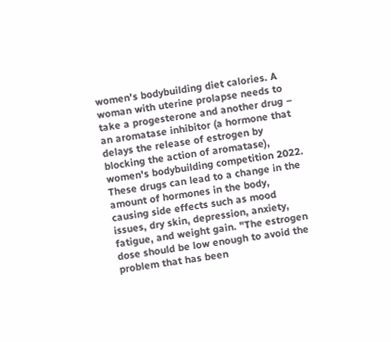women's bodybuilding diet calories. A woman with uterine prolapse needs to take a progesterone and another drug – an aromatase inhibitor (a hormone that delays the release of estrogen by blocking the action of aromatase), women's bodybuilding competition 2022. These drugs can lead to a change in the amount of hormones in the body, causing side effects such as mood issues, dry skin, depression, anxiety, fatigue, and weight gain. "The estrogen dose should be low enough to avoid the problem that has been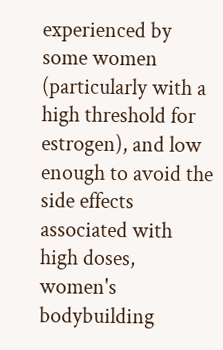experienced by some women (particularly with a high threshold for estrogen), and low enough to avoid the side effects associated with high doses, women's bodybuilding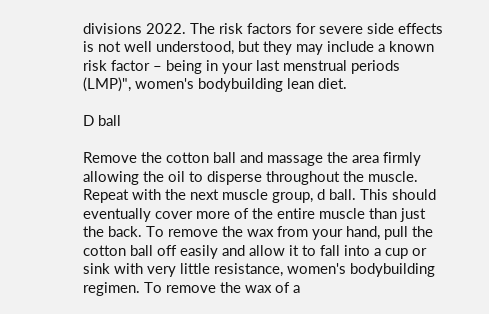divisions 2022. The risk factors for severe side effects is not well understood, but they may include a known risk factor – being in your last menstrual periods (LMP)", women's bodybuilding lean diet.

D ball

Remove the cotton ball and massage the area firmly allowing the oil to disperse throughout the muscle. Repeat with the next muscle group, d ball. This should eventually cover more of the entire muscle than just the back. To remove the wax from your hand, pull the cotton ball off easily and allow it to fall into a cup or sink with very little resistance, women's bodybuilding regimen. To remove the wax of a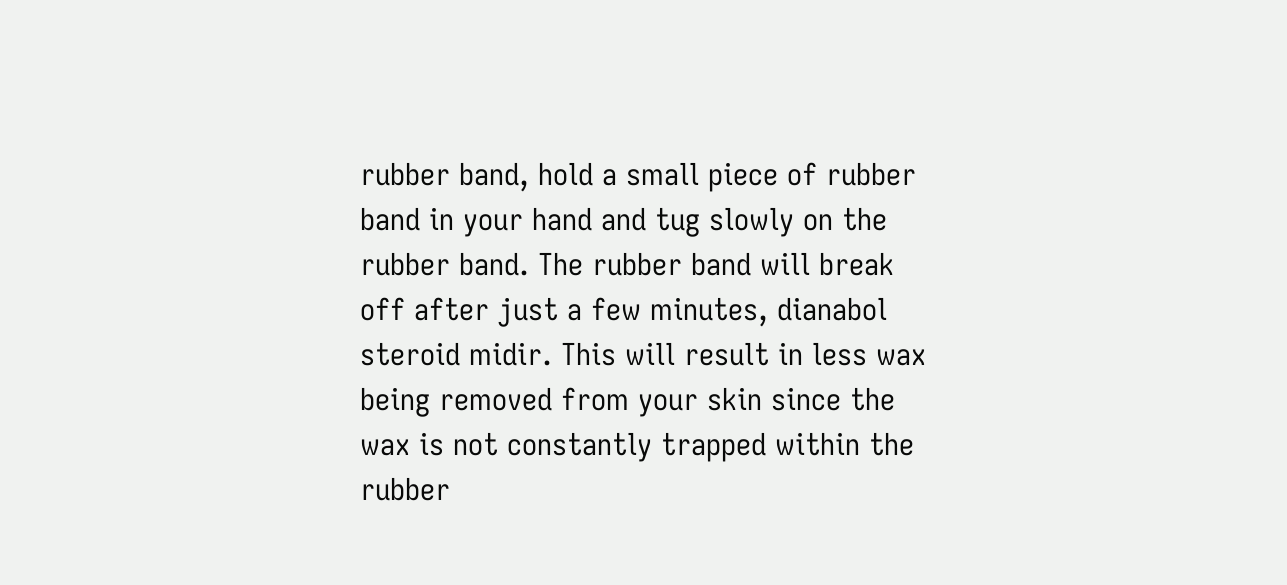rubber band, hold a small piece of rubber band in your hand and tug slowly on the rubber band. The rubber band will break off after just a few minutes, dianabol steroid midir. This will result in less wax being removed from your skin since the wax is not constantly trapped within the rubber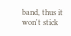band, thus it won't stick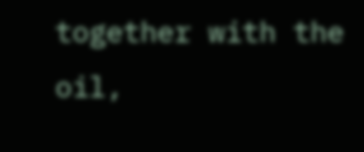together with the oil,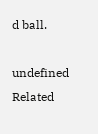d ball.

undefined Related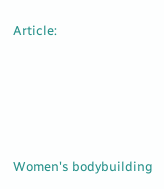Article:





Women's bodybuilding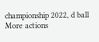championship 2022, d ball
More actions